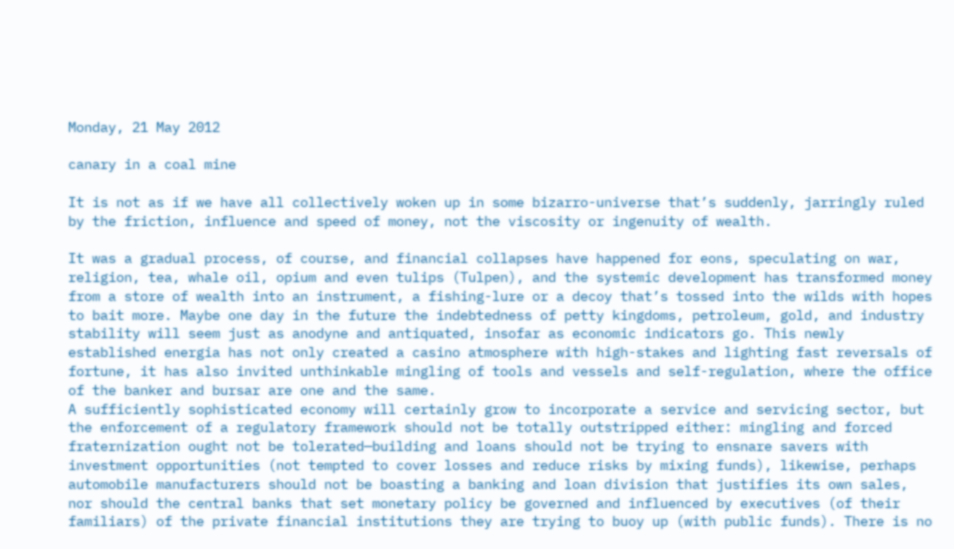Monday, 21 May 2012

canary in a coal mine

It is not as if we have all collectively woken up in some bizarro-universe that’s suddenly, jarringly ruled by the friction, influence and speed of money, not the viscosity or ingenuity of wealth.

It was a gradual process, of course, and financial collapses have happened for eons, speculating on war, religion, tea, whale oil, opium and even tulips (Tulpen), and the systemic development has transformed money from a store of wealth into an instrument, a fishing-lure or a decoy that’s tossed into the wilds with hopes to bait more. Maybe one day in the future the indebtedness of petty kingdoms, petroleum, gold, and industry stability will seem just as anodyne and antiquated, insofar as economic indicators go. This newly established energia has not only created a casino atmosphere with high-stakes and lighting fast reversals of fortune, it has also invited unthinkable mingling of tools and vessels and self-regulation, where the office of the banker and bursar are one and the same.
A sufficiently sophisticated economy will certainly grow to incorporate a service and servicing sector, but the enforcement of a regulatory framework should not be totally outstripped either: mingling and forced fraternization ought not be tolerated—building and loans should not be trying to ensnare savers with investment opportunities (not tempted to cover losses and reduce risks by mixing funds), likewise, perhaps automobile manufacturers should not be boasting a banking and loan division that justifies its own sales, nor should the central banks that set monetary policy be governed and influenced by executives (of their familiars) of the private financial institutions they are trying to buoy up (with public funds). There is no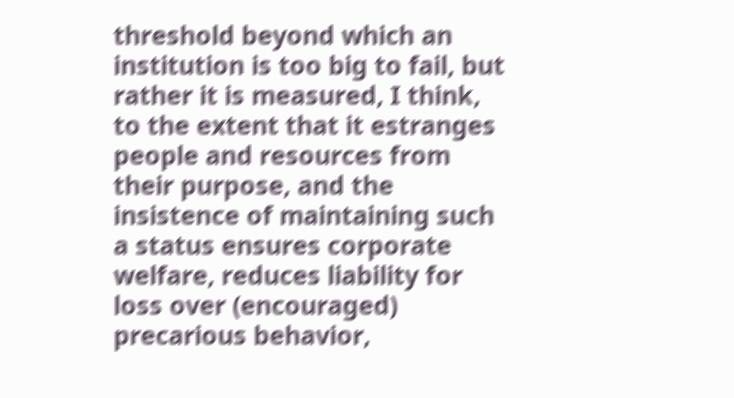threshold beyond which an institution is too big to fail, but rather it is measured, I think, to the extent that it estranges people and resources from their purpose, and the insistence of maintaining such a status ensures corporate welfare, reduces liability for loss over (encouraged) precarious behavior,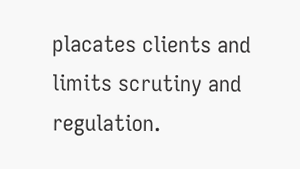placates clients and limits scrutiny and regulation.